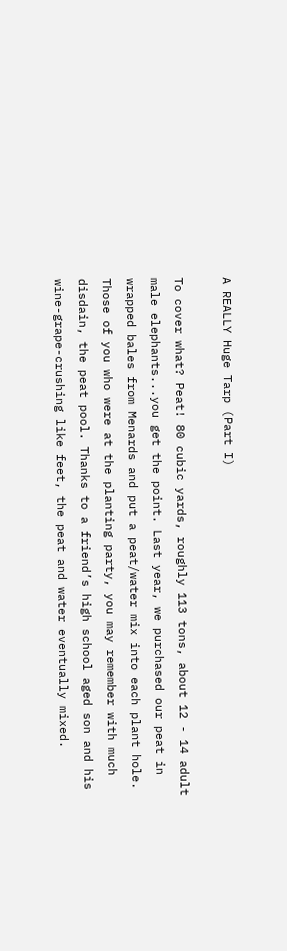A REALLY Huge Tarp (Part I)

To cover what? Peat! 80 cubic yards, roughly 113 tons, about 12 - 14 adult male elephants...you get the point. Last year, we purchased our peat in wrapped bales from Menards and put a peat/water mix into each plant hole. Those of you who were at the planting party, you may remember with much disdain, the peat pool. Thanks to a friend’s high school aged son and his wine-grape-crushing like feet, the peat and water eventually mixed.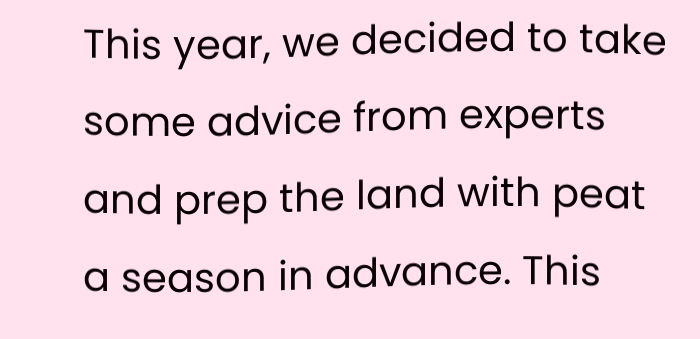This year, we decided to take some advice from experts and prep the land with peat a season in advance. This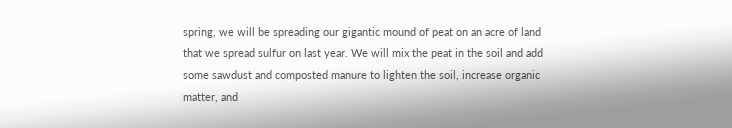spring, we will be spreading our gigantic mound of peat on an acre of land that we spread sulfur on last year. We will mix the peat in the soil and add some sawdust and composted manure to lighten the soil, increase organic matter, and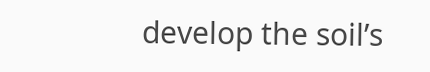develop the soil’s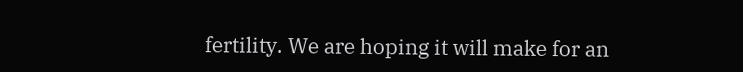fertility. We are hoping it will make for an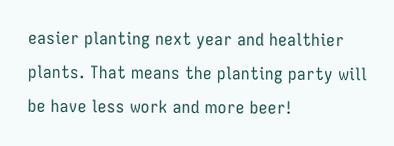easier planting next year and healthier plants. That means the planting party will be have less work and more beer!